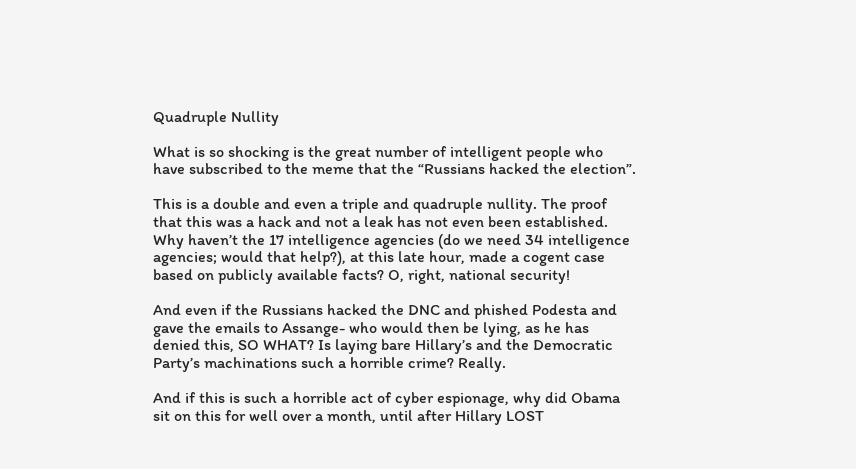Quadruple Nullity

What is so shocking is the great number of intelligent people who have subscribed to the meme that the “Russians hacked the election”.

This is a double and even a triple and quadruple nullity. The proof that this was a hack and not a leak has not even been established. Why haven’t the 17 intelligence agencies (do we need 34 intelligence agencies; would that help?), at this late hour, made a cogent case based on publicly available facts? O, right, national security!

And even if the Russians hacked the DNC and phished Podesta and gave the emails to Assange- who would then be lying, as he has denied this, SO WHAT? Is laying bare Hillary’s and the Democratic Party’s machinations such a horrible crime? Really.

And if this is such a horrible act of cyber espionage, why did Obama sit on this for well over a month, until after Hillary LOST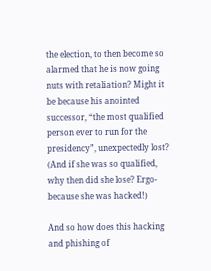the election, to then become so alarmed that he is now going nuts with retaliation? Might it be because his anointed successor, “the most qualified person ever to run for the presidency”, unexpectedly lost? (And if she was so qualified, why then did she lose? Ergo- because she was hacked!)

And so how does this hacking and phishing of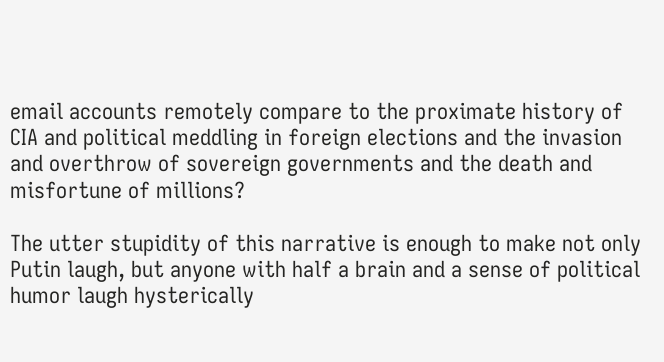email accounts remotely compare to the proximate history of CIA and political meddling in foreign elections and the invasion and overthrow of sovereign governments and the death and misfortune of millions?

The utter stupidity of this narrative is enough to make not only Putin laugh, but anyone with half a brain and a sense of political humor laugh hysterically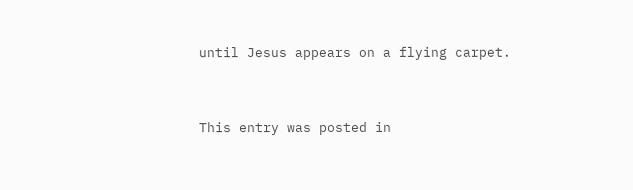until Jesus appears on a flying carpet.




This entry was posted in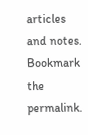articles and notes. Bookmark the permalink.